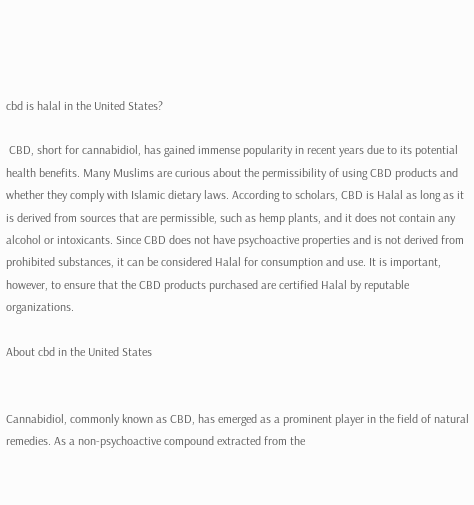cbd is halal in the United States?

 CBD, short for cannabidiol, has gained immense popularity in recent years due to its potential health benefits. Many Muslims are curious about the permissibility of using CBD products and whether they comply with Islamic dietary laws. According to scholars, CBD is Halal as long as it is derived from sources that are permissible, such as hemp plants, and it does not contain any alcohol or intoxicants. Since CBD does not have psychoactive properties and is not derived from prohibited substances, it can be considered Halal for consumption and use. It is important, however, to ensure that the CBD products purchased are certified Halal by reputable organizations.

About cbd in the United States


Cannabidiol, commonly known as CBD, has emerged as a prominent player in the field of natural remedies. As a non-psychoactive compound extracted from the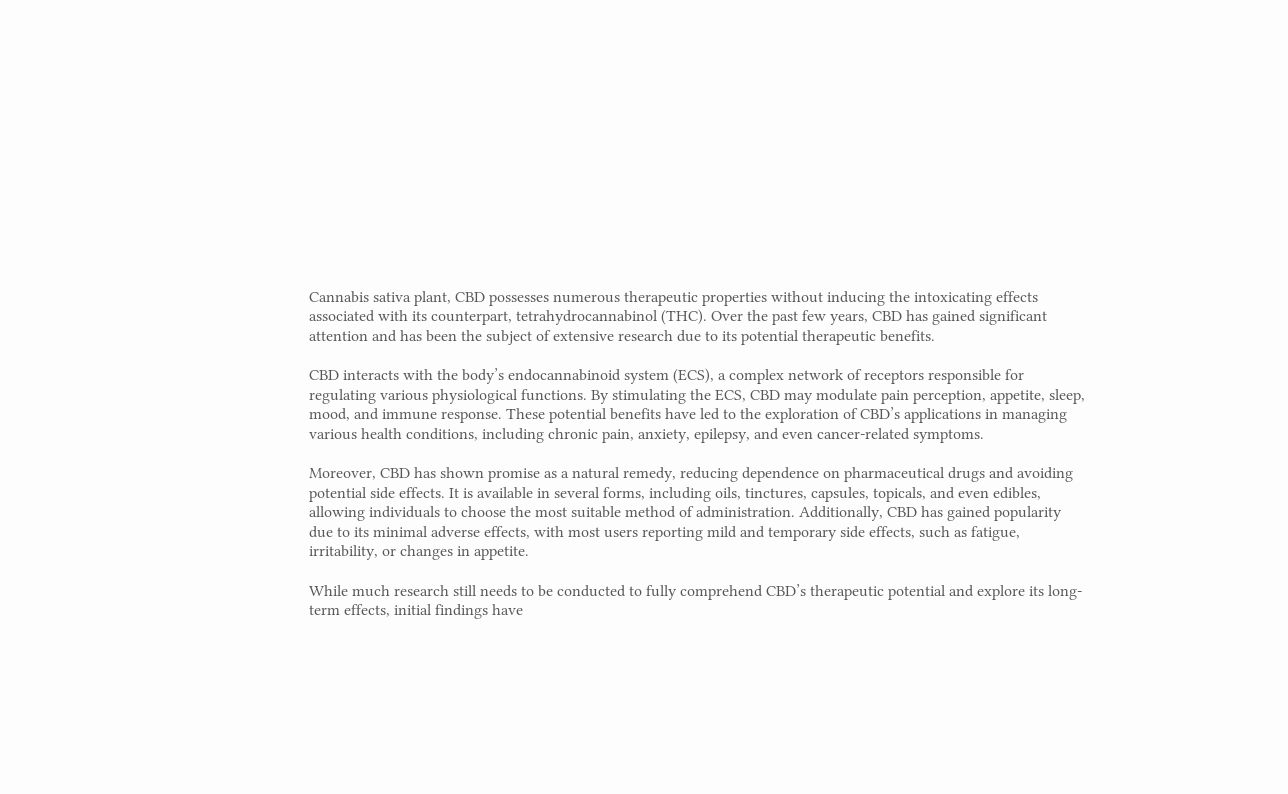Cannabis sativa plant, CBD possesses numerous therapeutic properties without inducing the intoxicating effects associated with its counterpart, tetrahydrocannabinol (THC). Over the past few years, CBD has gained significant attention and has been the subject of extensive research due to its potential therapeutic benefits.

CBD interacts with the body’s endocannabinoid system (ECS), a complex network of receptors responsible for regulating various physiological functions. By stimulating the ECS, CBD may modulate pain perception, appetite, sleep, mood, and immune response. These potential benefits have led to the exploration of CBD’s applications in managing various health conditions, including chronic pain, anxiety, epilepsy, and even cancer-related symptoms.

Moreover, CBD has shown promise as a natural remedy, reducing dependence on pharmaceutical drugs and avoiding potential side effects. It is available in several forms, including oils, tinctures, capsules, topicals, and even edibles, allowing individuals to choose the most suitable method of administration. Additionally, CBD has gained popularity due to its minimal adverse effects, with most users reporting mild and temporary side effects, such as fatigue, irritability, or changes in appetite.

While much research still needs to be conducted to fully comprehend CBD’s therapeutic potential and explore its long-term effects, initial findings have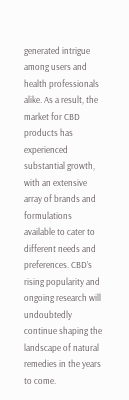generated intrigue among users and health professionals alike. As a result, the market for CBD products has experienced substantial growth, with an extensive array of brands and formulations available to cater to different needs and preferences. CBD’s rising popularity and ongoing research will undoubtedly continue shaping the landscape of natural remedies in the years to come.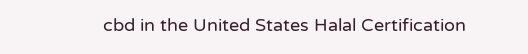cbd in the United States Halal Certification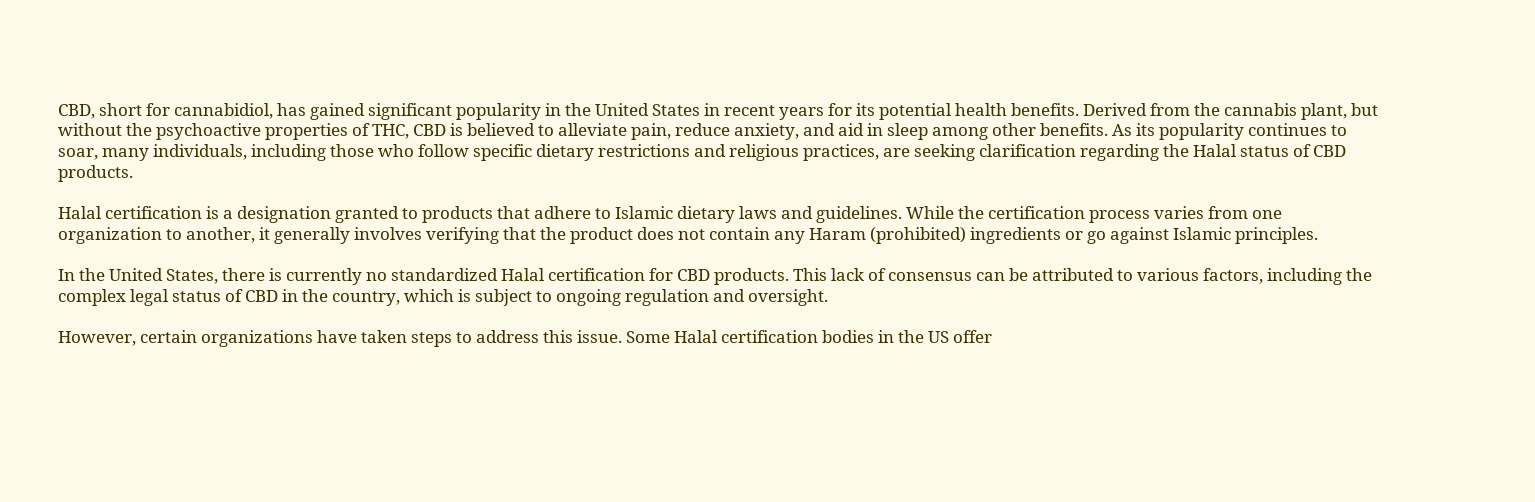CBD, short for cannabidiol, has gained significant popularity in the United States in recent years for its potential health benefits. Derived from the cannabis plant, but without the psychoactive properties of THC, CBD is believed to alleviate pain, reduce anxiety, and aid in sleep among other benefits. As its popularity continues to soar, many individuals, including those who follow specific dietary restrictions and religious practices, are seeking clarification regarding the Halal status of CBD products.

Halal certification is a designation granted to products that adhere to Islamic dietary laws and guidelines. While the certification process varies from one organization to another, it generally involves verifying that the product does not contain any Haram (prohibited) ingredients or go against Islamic principles.

In the United States, there is currently no standardized Halal certification for CBD products. This lack of consensus can be attributed to various factors, including the complex legal status of CBD in the country, which is subject to ongoing regulation and oversight.

However, certain organizations have taken steps to address this issue. Some Halal certification bodies in the US offer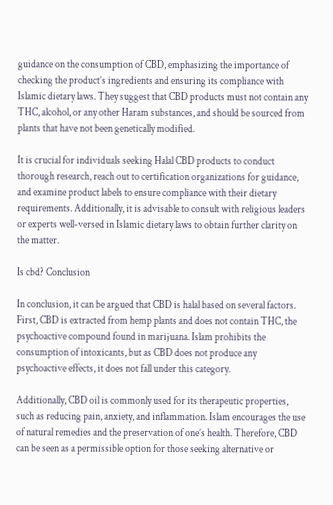guidance on the consumption of CBD, emphasizing the importance of checking the product’s ingredients and ensuring its compliance with Islamic dietary laws. They suggest that CBD products must not contain any THC, alcohol, or any other Haram substances, and should be sourced from plants that have not been genetically modified.

It is crucial for individuals seeking Halal CBD products to conduct thorough research, reach out to certification organizations for guidance, and examine product labels to ensure compliance with their dietary requirements. Additionally, it is advisable to consult with religious leaders or experts well-versed in Islamic dietary laws to obtain further clarity on the matter.

Is cbd? Conclusion

In conclusion, it can be argued that CBD is halal based on several factors. First, CBD is extracted from hemp plants and does not contain THC, the psychoactive compound found in marijuana. Islam prohibits the consumption of intoxicants, but as CBD does not produce any psychoactive effects, it does not fall under this category.

Additionally, CBD oil is commonly used for its therapeutic properties, such as reducing pain, anxiety, and inflammation. Islam encourages the use of natural remedies and the preservation of one’s health. Therefore, CBD can be seen as a permissible option for those seeking alternative or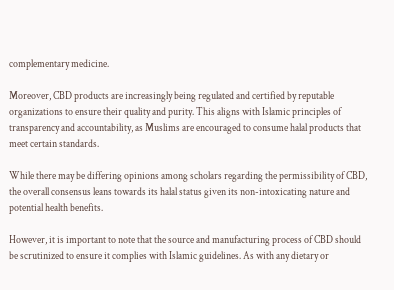complementary medicine.

Moreover, CBD products are increasingly being regulated and certified by reputable organizations to ensure their quality and purity. This aligns with Islamic principles of transparency and accountability, as Muslims are encouraged to consume halal products that meet certain standards.

While there may be differing opinions among scholars regarding the permissibility of CBD, the overall consensus leans towards its halal status given its non-intoxicating nature and potential health benefits.

However, it is important to note that the source and manufacturing process of CBD should be scrutinized to ensure it complies with Islamic guidelines. As with any dietary or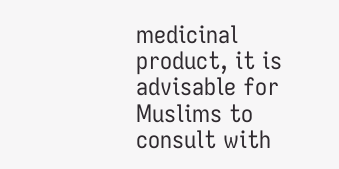medicinal product, it is advisable for Muslims to consult with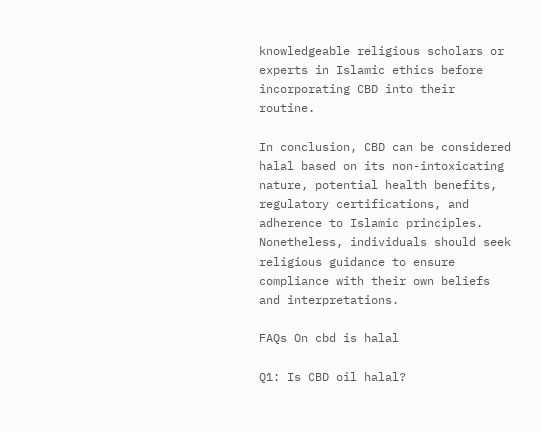knowledgeable religious scholars or experts in Islamic ethics before incorporating CBD into their routine.

In conclusion, CBD can be considered halal based on its non-intoxicating nature, potential health benefits, regulatory certifications, and adherence to Islamic principles. Nonetheless, individuals should seek religious guidance to ensure compliance with their own beliefs and interpretations.

FAQs On cbd is halal

Q1: Is CBD oil halal?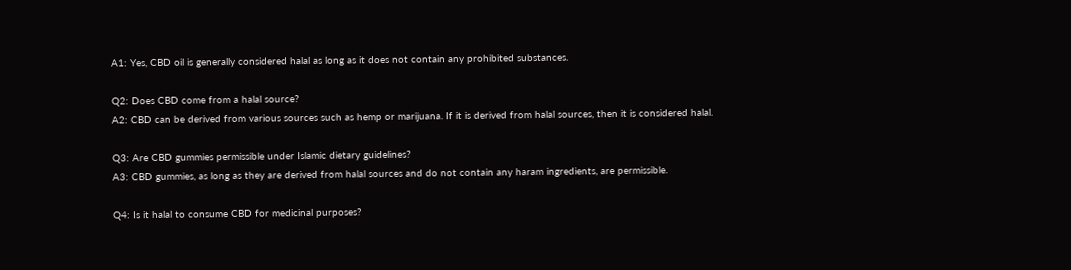A1: Yes, CBD oil is generally considered halal as long as it does not contain any prohibited substances.

Q2: Does CBD come from a halal source?
A2: CBD can be derived from various sources such as hemp or marijuana. If it is derived from halal sources, then it is considered halal.

Q3: Are CBD gummies permissible under Islamic dietary guidelines?
A3: CBD gummies, as long as they are derived from halal sources and do not contain any haram ingredients, are permissible.

Q4: Is it halal to consume CBD for medicinal purposes?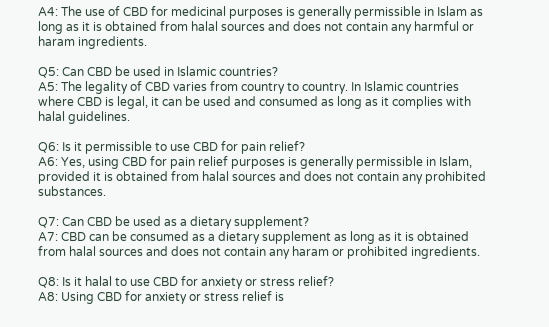A4: The use of CBD for medicinal purposes is generally permissible in Islam as long as it is obtained from halal sources and does not contain any harmful or haram ingredients.

Q5: Can CBD be used in Islamic countries?
A5: The legality of CBD varies from country to country. In Islamic countries where CBD is legal, it can be used and consumed as long as it complies with halal guidelines.

Q6: Is it permissible to use CBD for pain relief?
A6: Yes, using CBD for pain relief purposes is generally permissible in Islam, provided it is obtained from halal sources and does not contain any prohibited substances.

Q7: Can CBD be used as a dietary supplement?
A7: CBD can be consumed as a dietary supplement as long as it is obtained from halal sources and does not contain any haram or prohibited ingredients.

Q8: Is it halal to use CBD for anxiety or stress relief?
A8: Using CBD for anxiety or stress relief is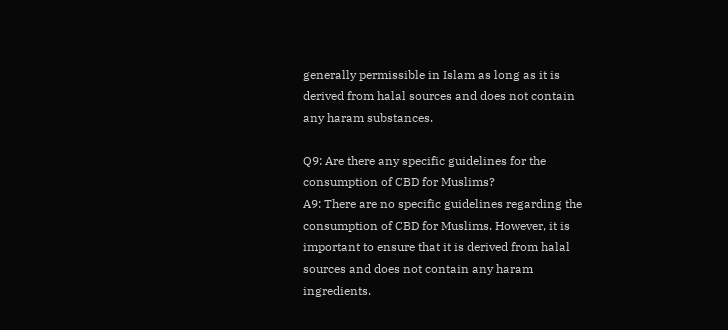generally permissible in Islam as long as it is derived from halal sources and does not contain any haram substances.

Q9: Are there any specific guidelines for the consumption of CBD for Muslims?
A9: There are no specific guidelines regarding the consumption of CBD for Muslims. However, it is important to ensure that it is derived from halal sources and does not contain any haram ingredients.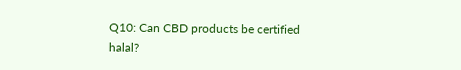Q10: Can CBD products be certified halal?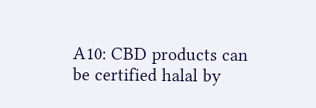A10: CBD products can be certified halal by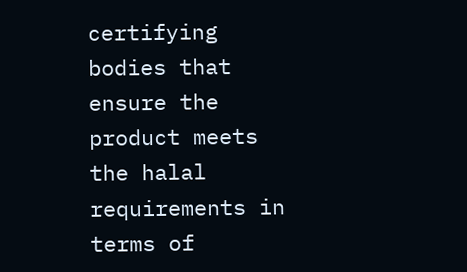certifying bodies that ensure the product meets the halal requirements in terms of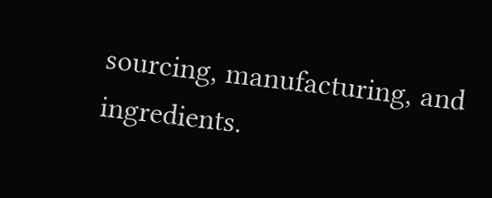sourcing, manufacturing, and ingredients.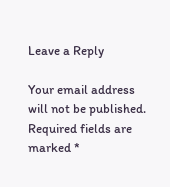Leave a Reply

Your email address will not be published. Required fields are marked *